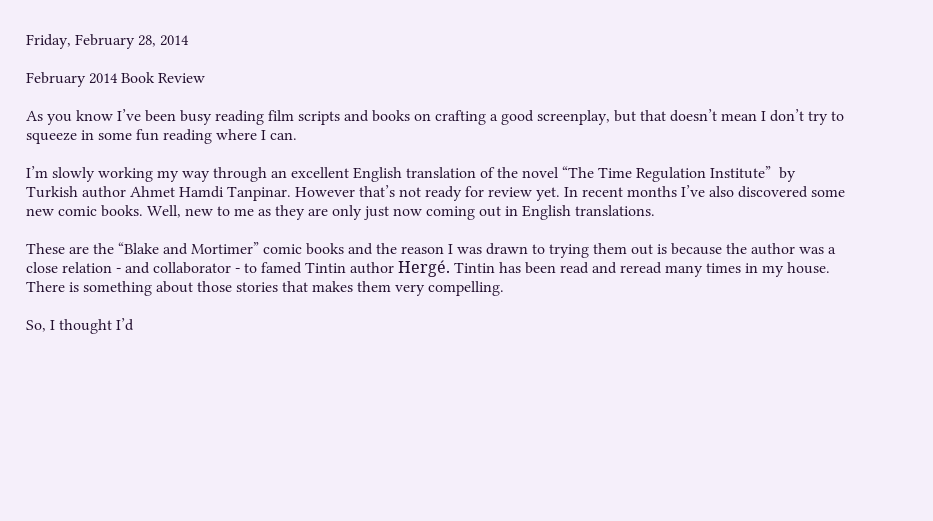Friday, February 28, 2014

February 2014 Book Review

As you know I’ve been busy reading film scripts and books on crafting a good screenplay, but that doesn’t mean I don’t try to squeeze in some fun reading where I can.

I’m slowly working my way through an excellent English translation of the novel “The Time Regulation Institute”  by Turkish author Ahmet Hamdi Tanpinar. However that’s not ready for review yet. In recent months I’ve also discovered some new comic books. Well, new to me as they are only just now coming out in English translations.

These are the “Blake and Mortimer” comic books and the reason I was drawn to trying them out is because the author was a close relation - and collaborator - to famed Tintin author Hergé. Tintin has been read and reread many times in my house. There is something about those stories that makes them very compelling.

So, I thought I’d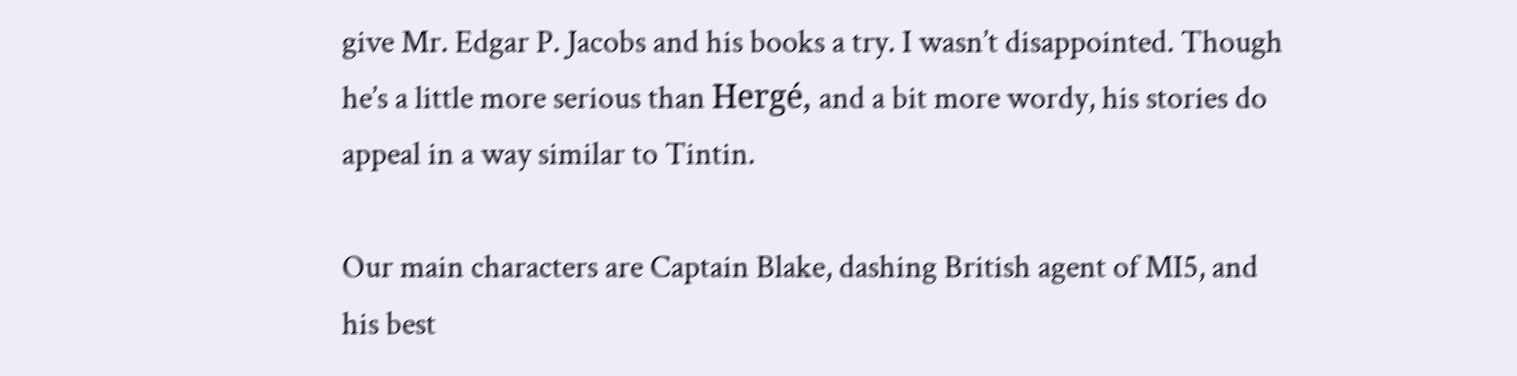give Mr. Edgar P. Jacobs and his books a try. I wasn’t disappointed. Though he’s a little more serious than Hergé, and a bit more wordy, his stories do appeal in a way similar to Tintin.

Our main characters are Captain Blake, dashing British agent of MI5, and his best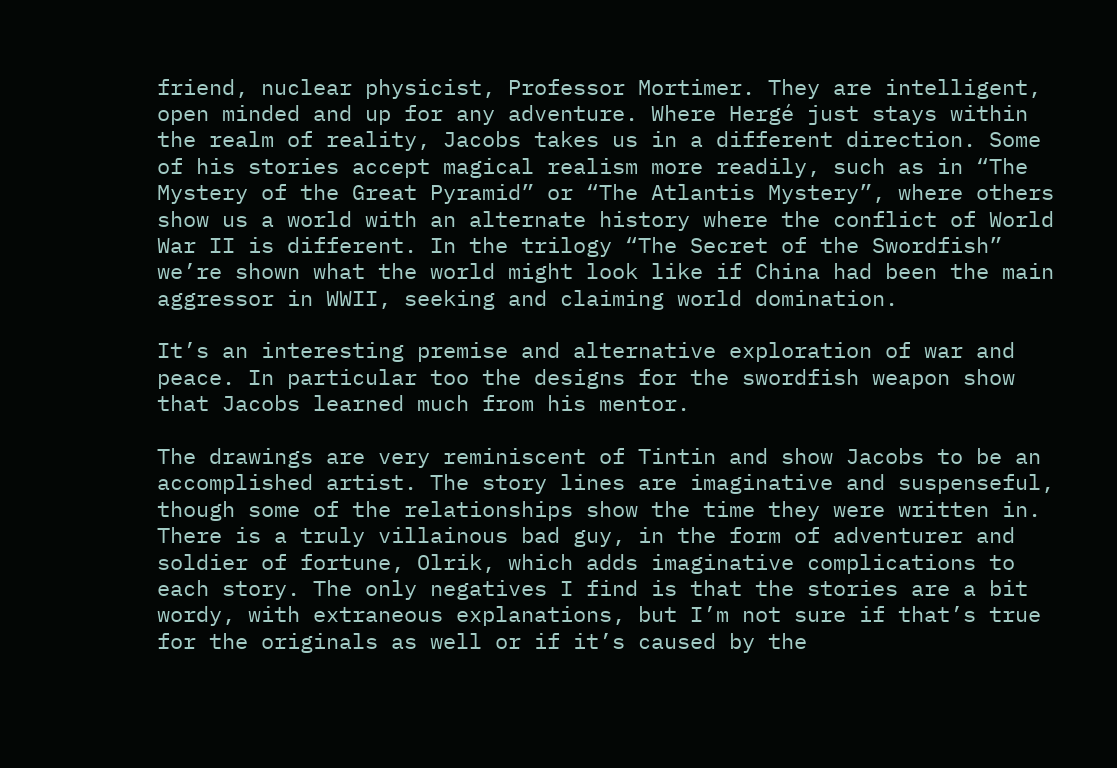friend, nuclear physicist, Professor Mortimer. They are intelligent, open minded and up for any adventure. Where Hergé just stays within the realm of reality, Jacobs takes us in a different direction. Some of his stories accept magical realism more readily, such as in “The Mystery of the Great Pyramid” or “The Atlantis Mystery”, where others show us a world with an alternate history where the conflict of World War II is different. In the trilogy “The Secret of the Swordfish” we’re shown what the world might look like if China had been the main aggressor in WWII, seeking and claiming world domination.

It’s an interesting premise and alternative exploration of war and peace. In particular too the designs for the swordfish weapon show that Jacobs learned much from his mentor.

The drawings are very reminiscent of Tintin and show Jacobs to be an accomplished artist. The story lines are imaginative and suspenseful, though some of the relationships show the time they were written in. There is a truly villainous bad guy, in the form of adventurer and soldier of fortune, Olrik, which adds imaginative complications to each story. The only negatives I find is that the stories are a bit wordy, with extraneous explanations, but I’m not sure if that’s true for the originals as well or if it’s caused by the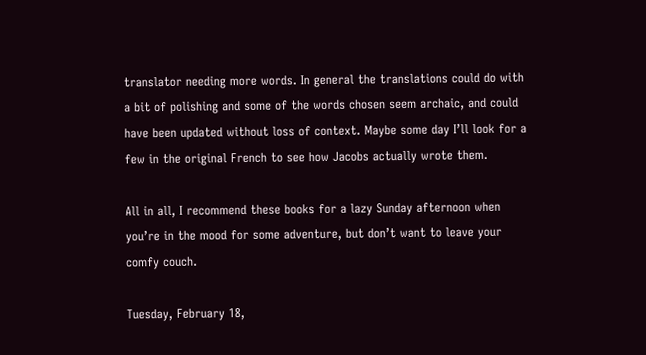translator needing more words. In general the translations could do with a bit of polishing and some of the words chosen seem archaic, and could have been updated without loss of context. Maybe some day I’ll look for a few in the original French to see how Jacobs actually wrote them.

All in all, I recommend these books for a lazy Sunday afternoon when you’re in the mood for some adventure, but don’t want to leave your comfy couch.

Tuesday, February 18,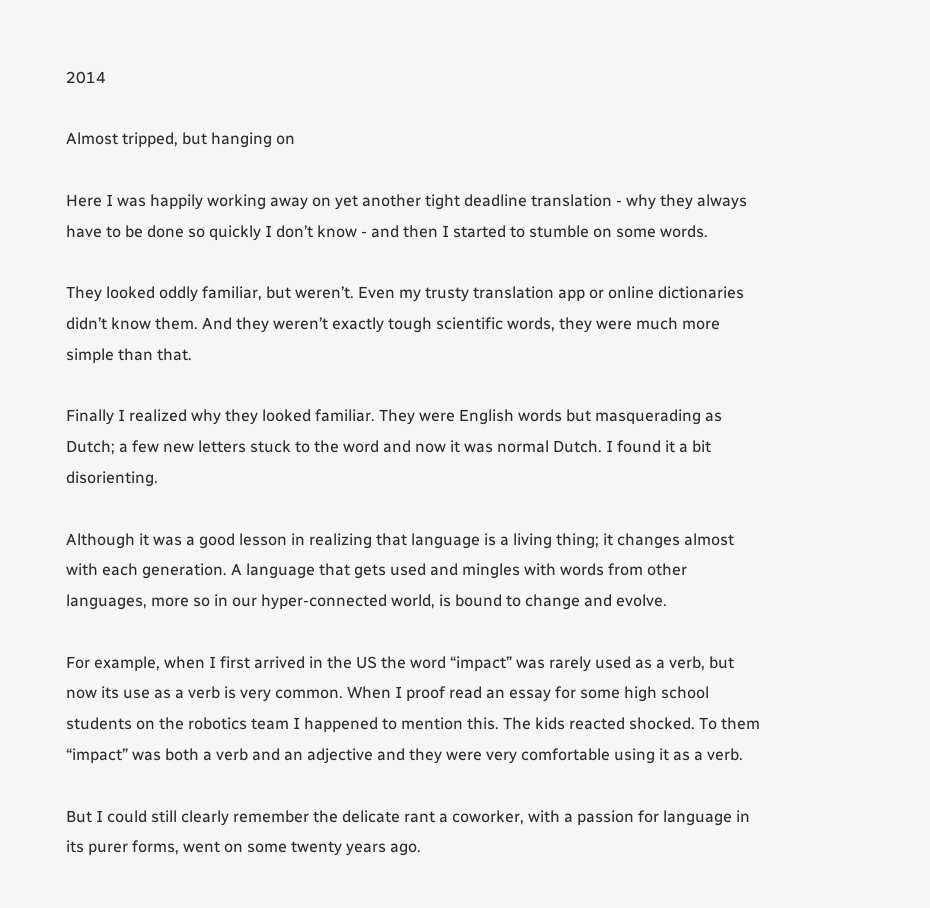2014

Almost tripped, but hanging on

Here I was happily working away on yet another tight deadline translation - why they always have to be done so quickly I don’t know - and then I started to stumble on some words.

They looked oddly familiar, but weren’t. Even my trusty translation app or online dictionaries didn’t know them. And they weren’t exactly tough scientific words, they were much more simple than that.

Finally I realized why they looked familiar. They were English words but masquerading as Dutch; a few new letters stuck to the word and now it was normal Dutch. I found it a bit disorienting.

Although it was a good lesson in realizing that language is a living thing; it changes almost with each generation. A language that gets used and mingles with words from other languages, more so in our hyper-connected world, is bound to change and evolve.

For example, when I first arrived in the US the word “impact” was rarely used as a verb, but now its use as a verb is very common. When I proof read an essay for some high school students on the robotics team I happened to mention this. The kids reacted shocked. To them “impact” was both a verb and an adjective and they were very comfortable using it as a verb.

But I could still clearly remember the delicate rant a coworker, with a passion for language in its purer forms, went on some twenty years ago.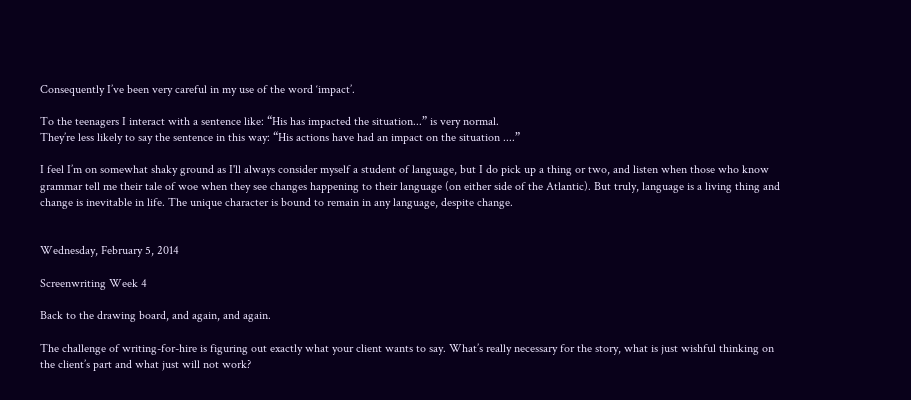Consequently I’ve been very careful in my use of the word ‘impact’.

To the teenagers I interact with a sentence like: “His has impacted the situation...” is very normal.
They’re less likely to say the sentence in this way: “His actions have had an impact on the situation ....”

I feel I’m on somewhat shaky ground as I'll always consider myself a student of language, but I do pick up a thing or two, and listen when those who know grammar tell me their tale of woe when they see changes happening to their language (on either side of the Atlantic). But truly, language is a living thing and change is inevitable in life. The unique character is bound to remain in any language, despite change.


Wednesday, February 5, 2014

Screenwriting Week 4

Back to the drawing board, and again, and again.

The challenge of writing-for-hire is figuring out exactly what your client wants to say. What’s really necessary for the story, what is just wishful thinking on the client’s part and what just will not work?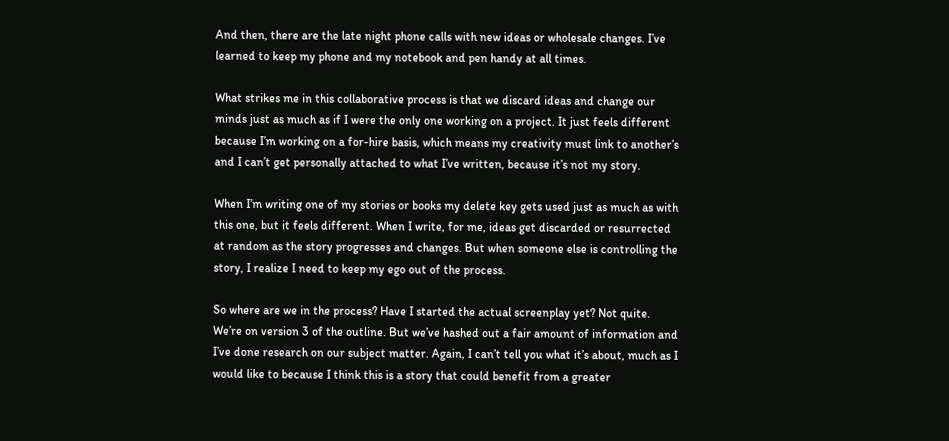And then, there are the late night phone calls with new ideas or wholesale changes. I’ve learned to keep my phone and my notebook and pen handy at all times.

What strikes me in this collaborative process is that we discard ideas and change our minds just as much as if I were the only one working on a project. It just feels different because I’m working on a for-hire basis, which means my creativity must link to another’s and I can’t get personally attached to what I’ve written, because it’s not my story.

When I’m writing one of my stories or books my delete key gets used just as much as with this one, but it feels different. When I write, for me, ideas get discarded or resurrected at random as the story progresses and changes. But when someone else is controlling the story, I realize I need to keep my ego out of the process.

So where are we in the process? Have I started the actual screenplay yet? Not quite. We’re on version 3 of the outline. But we’ve hashed out a fair amount of information and I’ve done research on our subject matter. Again, I can’t tell you what it’s about, much as I would like to because I think this is a story that could benefit from a greater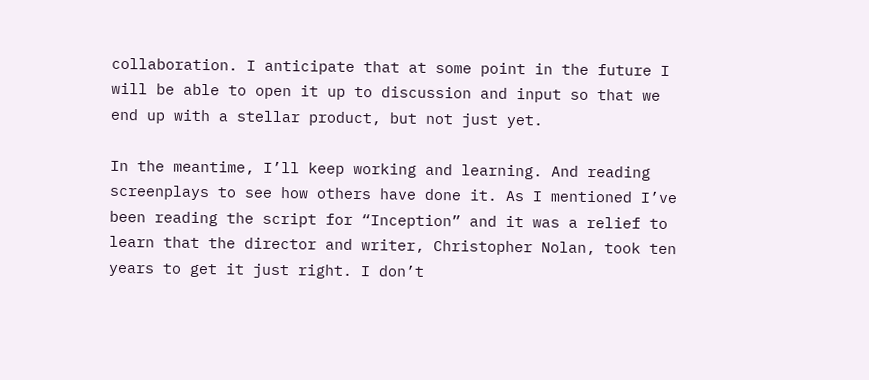collaboration. I anticipate that at some point in the future I will be able to open it up to discussion and input so that we end up with a stellar product, but not just yet.

In the meantime, I’ll keep working and learning. And reading screenplays to see how others have done it. As I mentioned I’ve been reading the script for “Inception” and it was a relief to learn that the director and writer, Christopher Nolan, took ten years to get it just right. I don’t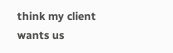think my client wants us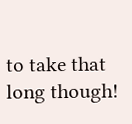to take that long though!